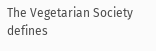The Vegetarian Society defines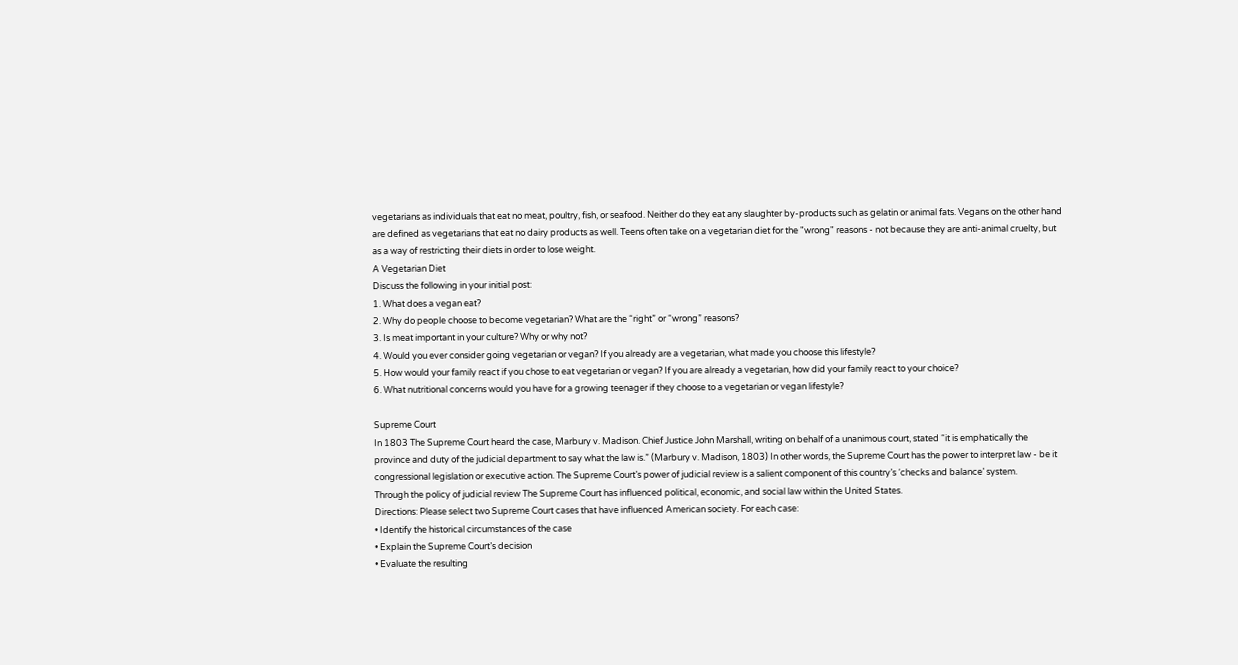vegetarians as individuals that eat no meat, poultry, fish, or seafood. Neither do they eat any slaughter by-products such as gelatin or animal fats. Vegans on the other hand are defined as vegetarians that eat no dairy products as well. Teens often take on a vegetarian diet for the "wrong" reasons - not because they are anti-animal cruelty, but as a way of restricting their diets in order to lose weight.
A Vegetarian Diet
Discuss the following in your initial post:
1. What does a vegan eat?
2. Why do people choose to become vegetarian? What are the “right” or “wrong” reasons?
3. Is meat important in your culture? Why or why not?
4. Would you ever consider going vegetarian or vegan? If you already are a vegetarian, what made you choose this lifestyle?
5. How would your family react if you chose to eat vegetarian or vegan? If you are already a vegetarian, how did your family react to your choice?
6. What nutritional concerns would you have for a growing teenager if they choose to a vegetarian or vegan lifestyle?

Supreme Court
In 1803 The Supreme Court heard the case, Marbury v. Madison. Chief Justice John Marshall, writing on behalf of a unanimous court, stated “it is emphatically the province and duty of the judicial department to say what the law is.” (Marbury v. Madison, 1803) In other words, the Supreme Court has the power to interpret law - be it congressional legislation or executive action. The Supreme Court’s power of judicial review is a salient component of this country’s ‘checks and balance’ system.
Through the policy of judicial review The Supreme Court has influenced political, economic, and social law within the United States.
Directions: Please select two Supreme Court cases that have influenced American society. For each case:
• Identify the historical circumstances of the case
• Explain the Supreme Court’s decision
• Evaluate the resulting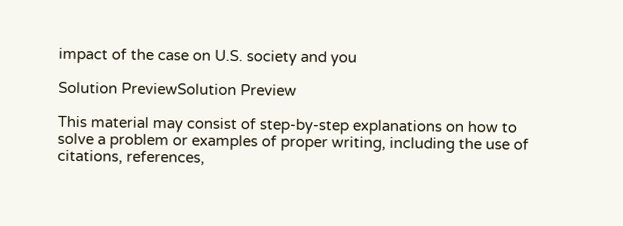impact of the case on U.S. society and you

Solution PreviewSolution Preview

This material may consist of step-by-step explanations on how to solve a problem or examples of proper writing, including the use of citations, references,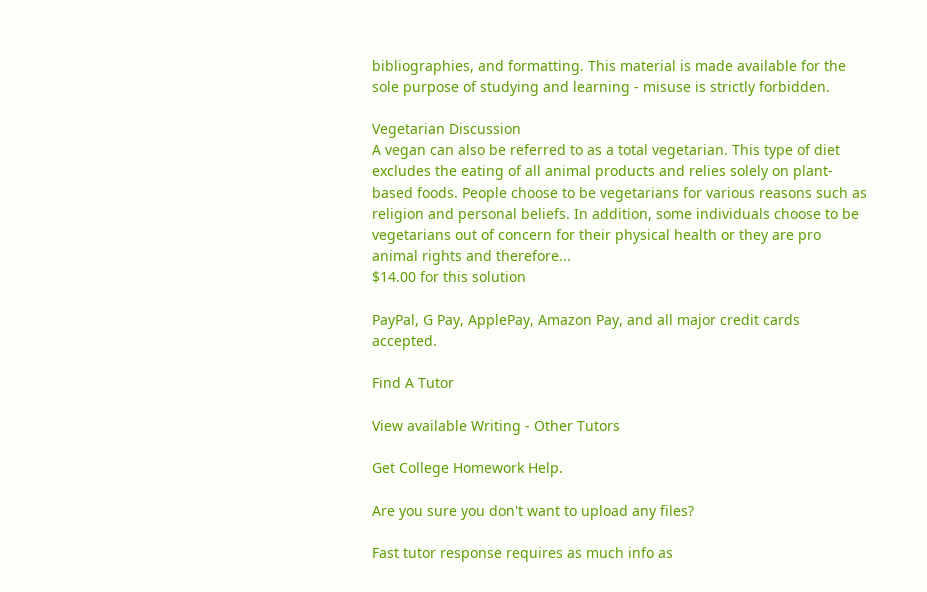bibliographies, and formatting. This material is made available for the sole purpose of studying and learning - misuse is strictly forbidden.

Vegetarian Discussion
A vegan can also be referred to as a total vegetarian. This type of diet excludes the eating of all animal products and relies solely on plant-based foods. People choose to be vegetarians for various reasons such as religion and personal beliefs. In addition, some individuals choose to be vegetarians out of concern for their physical health or they are pro animal rights and therefore...
$14.00 for this solution

PayPal, G Pay, ApplePay, Amazon Pay, and all major credit cards accepted.

Find A Tutor

View available Writing - Other Tutors

Get College Homework Help.

Are you sure you don't want to upload any files?

Fast tutor response requires as much info as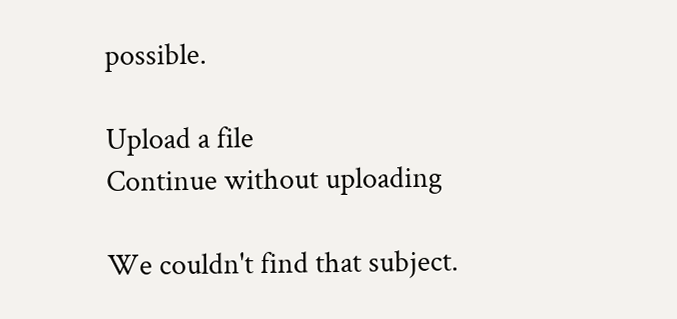possible.

Upload a file
Continue without uploading

We couldn't find that subject.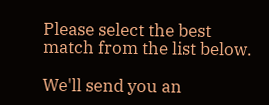Please select the best match from the list below.

We'll send you an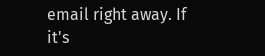email right away. If it's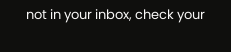not in your inbox, check your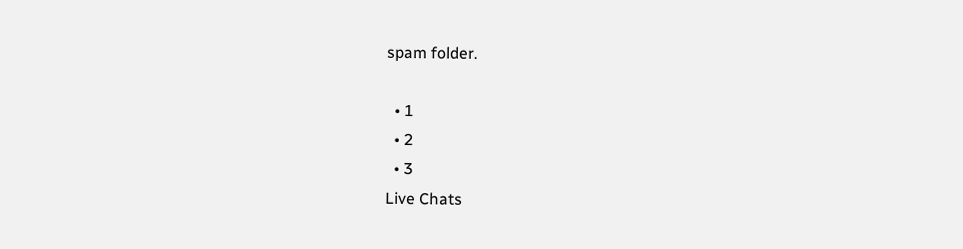spam folder.

  • 1
  • 2
  • 3
Live Chats